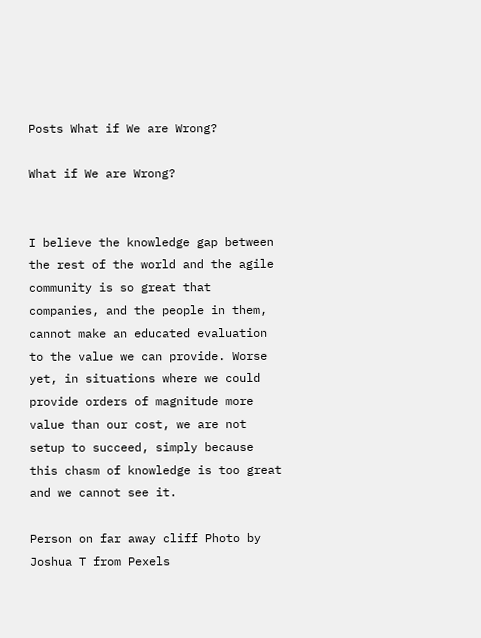Posts What if We are Wrong?

What if We are Wrong?


I believe the knowledge gap between the rest of the world and the agile community is so great that companies, and the people in them, cannot make an educated evaluation to the value we can provide. Worse yet, in situations where we could provide orders of magnitude more value than our cost, we are not setup to succeed, simply because this chasm of knowledge is too great and we cannot see it.

Person on far away cliff Photo by Joshua T from Pexels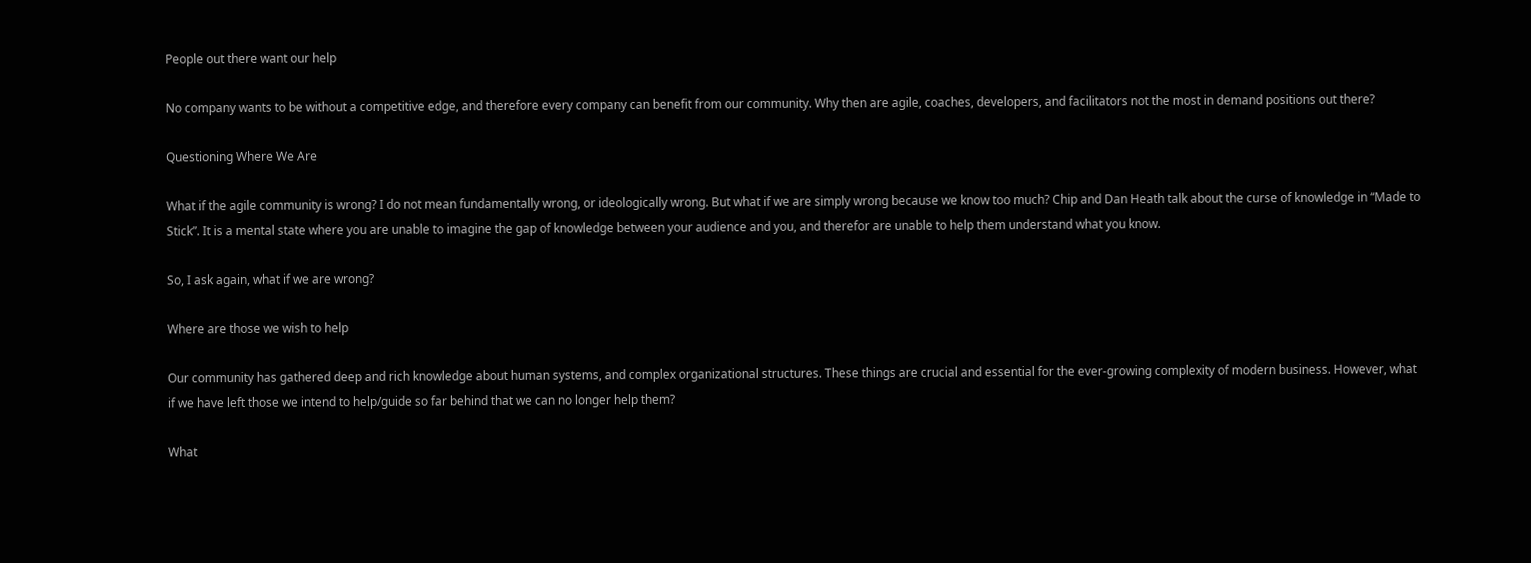People out there want our help

No company wants to be without a competitive edge, and therefore every company can benefit from our community. Why then are agile, coaches, developers, and facilitators not the most in demand positions out there?

Questioning Where We Are

What if the agile community is wrong? I do not mean fundamentally wrong, or ideologically wrong. But what if we are simply wrong because we know too much? Chip and Dan Heath talk about the curse of knowledge in “Made to Stick”. It is a mental state where you are unable to imagine the gap of knowledge between your audience and you, and therefor are unable to help them understand what you know.

So, I ask again, what if we are wrong?

Where are those we wish to help

Our community has gathered deep and rich knowledge about human systems, and complex organizational structures. These things are crucial and essential for the ever-growing complexity of modern business. However, what if we have left those we intend to help/guide so far behind that we can no longer help them?

What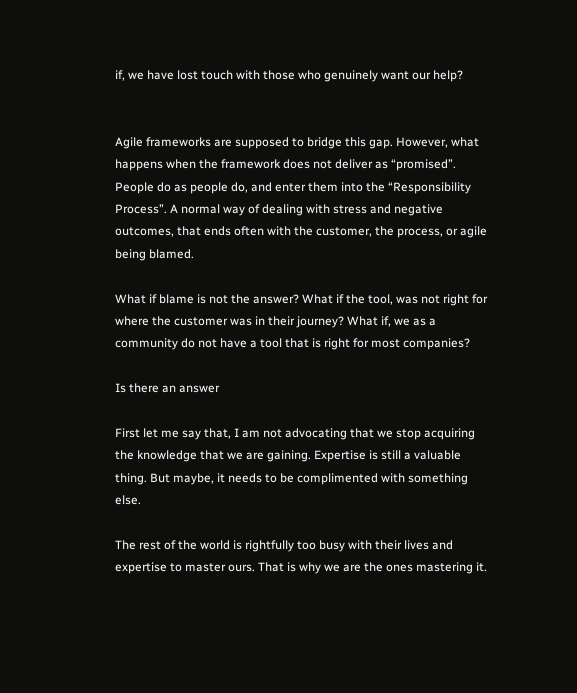if, we have lost touch with those who genuinely want our help?


Agile frameworks are supposed to bridge this gap. However, what happens when the framework does not deliver as “promised”. People do as people do, and enter them into the “Responsibility Process”. A normal way of dealing with stress and negative outcomes, that ends often with the customer, the process, or agile being blamed.

What if blame is not the answer? What if the tool, was not right for where the customer was in their journey? What if, we as a community do not have a tool that is right for most companies?

Is there an answer

First let me say that, I am not advocating that we stop acquiring the knowledge that we are gaining. Expertise is still a valuable thing. But maybe, it needs to be complimented with something else.

The rest of the world is rightfully too busy with their lives and expertise to master ours. That is why we are the ones mastering it.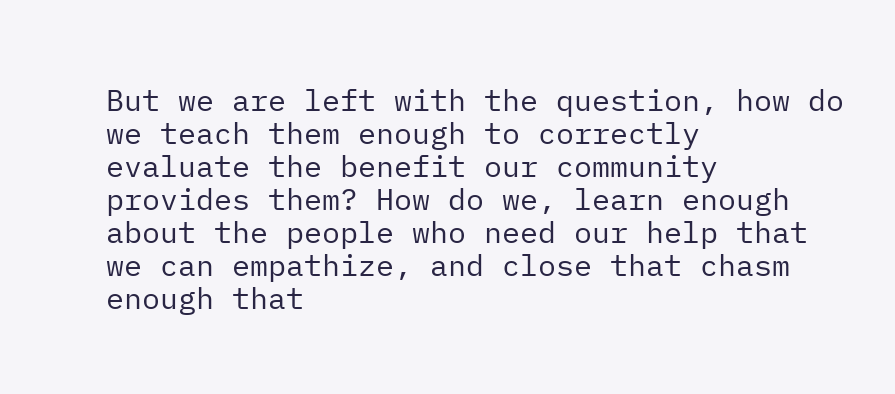But we are left with the question, how do we teach them enough to correctly evaluate the benefit our community provides them? How do we, learn enough about the people who need our help that we can empathize, and close that chasm enough that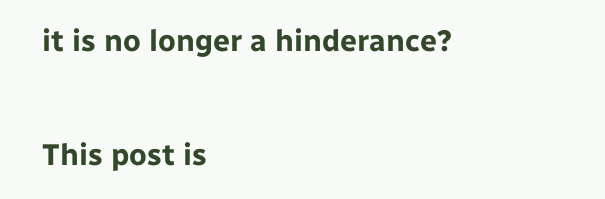it is no longer a hinderance?

This post is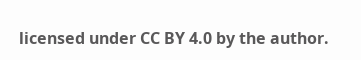licensed under CC BY 4.0 by the author.